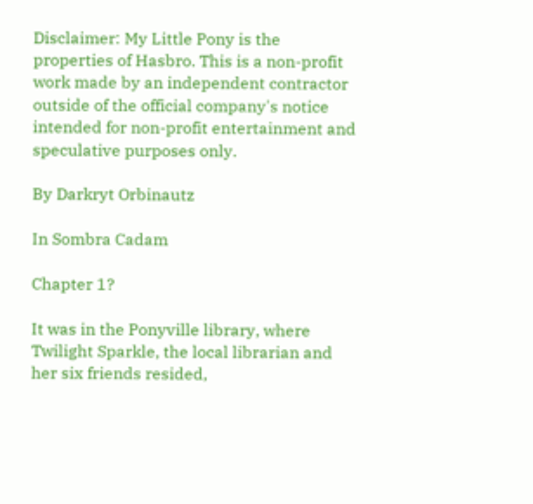Disclaimer: My Little Pony is the properties of Hasbro. This is a non-profit work made by an independent contractor outside of the official company's notice intended for non-profit entertainment and speculative purposes only.

By Darkryt Orbinautz

In Sombra Cadam

Chapter 1?

It was in the Ponyville library, where Twilight Sparkle, the local librarian and her six friends resided,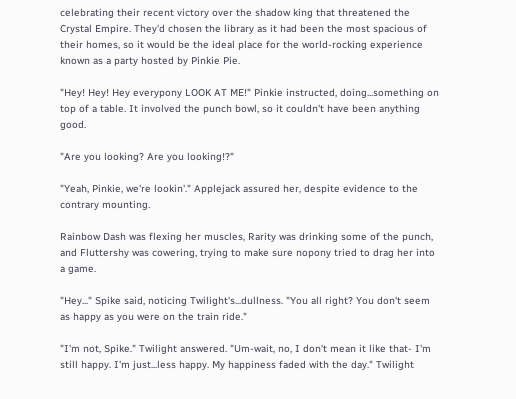celebrating their recent victory over the shadow king that threatened the Crystal Empire. They'd chosen the library as it had been the most spacious of their homes, so it would be the ideal place for the world-rocking experience known as a party hosted by Pinkie Pie.

"Hey! Hey! Hey everypony LOOK AT ME!" Pinkie instructed, doing...something on top of a table. It involved the punch bowl, so it couldn't have been anything good.

"Are you looking? Are you looking!?"

"Yeah, Pinkie, we're lookin'." Applejack assured her, despite evidence to the contrary mounting.

Rainbow Dash was flexing her muscles, Rarity was drinking some of the punch, and Fluttershy was cowering, trying to make sure nopony tried to drag her into a game.

"Hey..." Spike said, noticing Twilight's...dullness. "You all right? You don't seem as happy as you were on the train ride."

"I'm not, Spike." Twilight answered. "Um-wait, no, I don't mean it like that- I'm still happy. I'm just...less happy. My happiness faded with the day." Twilight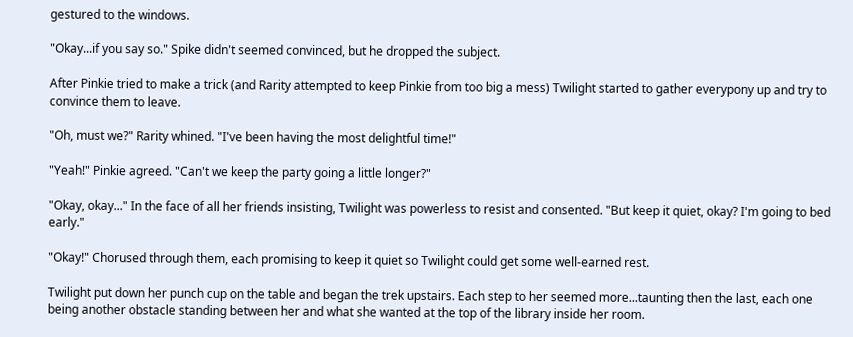gestured to the windows.

"Okay...if you say so." Spike didn't seemed convinced, but he dropped the subject.

After Pinkie tried to make a trick (and Rarity attempted to keep Pinkie from too big a mess) Twilight started to gather everypony up and try to convince them to leave.

"Oh, must we?" Rarity whined. "I've been having the most delightful time!"

"Yeah!" Pinkie agreed. "Can't we keep the party going a little longer?"

"Okay, okay..." In the face of all her friends insisting, Twilight was powerless to resist and consented. "But keep it quiet, okay? I'm going to bed early."

"Okay!" Chorused through them, each promising to keep it quiet so Twilight could get some well-earned rest.

Twilight put down her punch cup on the table and began the trek upstairs. Each step to her seemed more...taunting then the last, each one being another obstacle standing between her and what she wanted at the top of the library inside her room.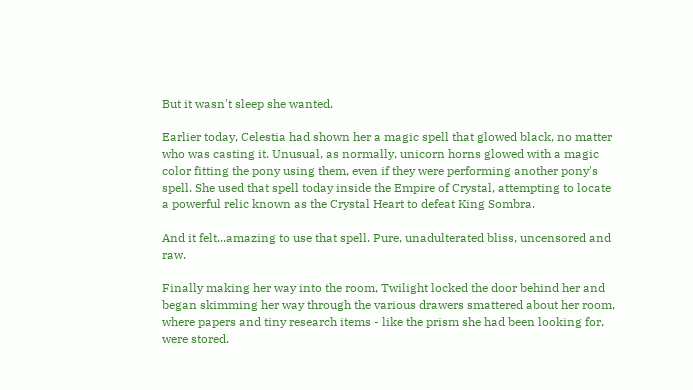But it wasn't sleep she wanted.

Earlier today, Celestia had shown her a magic spell that glowed black, no matter who was casting it. Unusual, as normally, unicorn horns glowed with a magic color fitting the pony using them, even if they were performing another pony's spell. She used that spell today inside the Empire of Crystal, attempting to locate a powerful relic known as the Crystal Heart to defeat King Sombra.

And it felt...amazing to use that spell. Pure, unadulterated bliss, uncensored and raw.

Finally making her way into the room, Twilight locked the door behind her and began skimming her way through the various drawers smattered about her room, where papers and tiny research items - like the prism she had been looking for, were stored.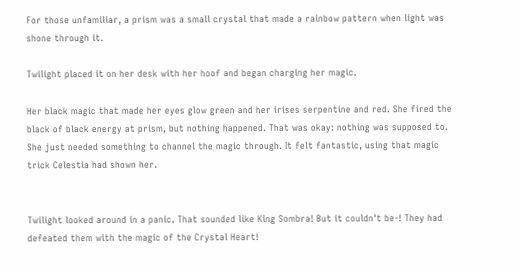For those unfamiliar, a prism was a small crystal that made a rainbow pattern when light was shone through it.

Twilight placed it on her desk with her hoof and began charging her magic.

Her black magic that made her eyes glow green and her irises serpentine and red. She fired the black of black energy at prism, but nothing happened. That was okay: nothing was supposed to. She just needed something to channel the magic through. It felt fantastic, using that magic trick Celestia had shown her.


Twilight looked around in a panic. That sounded like King Sombra! But it couldn't be-! They had defeated them with the magic of the Crystal Heart!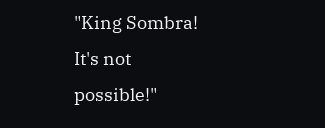"King Sombra! It's not possible!"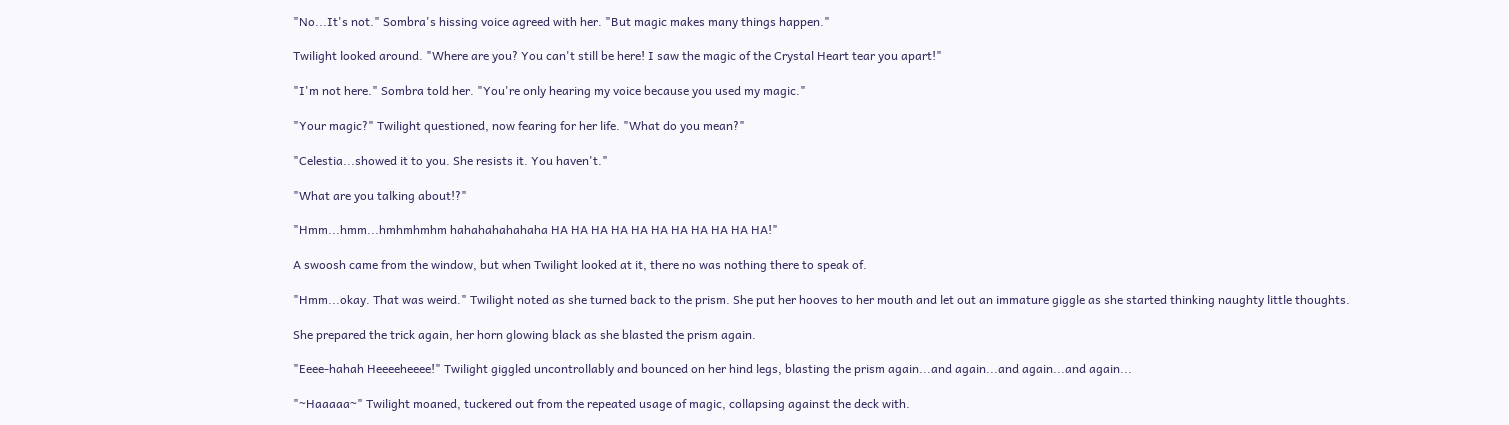"No...It's not." Sombra's hissing voice agreed with her. "But magic makes many things happen."

Twilight looked around. "Where are you? You can't still be here! I saw the magic of the Crystal Heart tear you apart!"

"I'm not here." Sombra told her. "You're only hearing my voice because you used my magic."

"Your magic?" Twilight questioned, now fearing for her life. "What do you mean?"

"Celestia...showed it to you. She resists it. You haven't."

"What are you talking about!?"

"Hmm...hmm...hmhmhmhm hahahahahahaha HA HA HA HA HA HA HA HA HA HA HA!"

A swoosh came from the window, but when Twilight looked at it, there no was nothing there to speak of.

"Hmm...okay. That was weird." Twilight noted as she turned back to the prism. She put her hooves to her mouth and let out an immature giggle as she started thinking naughty little thoughts.

She prepared the trick again, her horn glowing black as she blasted the prism again.

"Eeee-hahah Heeeeheeee!" Twilight giggled uncontrollably and bounced on her hind legs, blasting the prism again...and again...and again...and again...

"~Haaaaa~" Twilight moaned, tuckered out from the repeated usage of magic, collapsing against the deck with.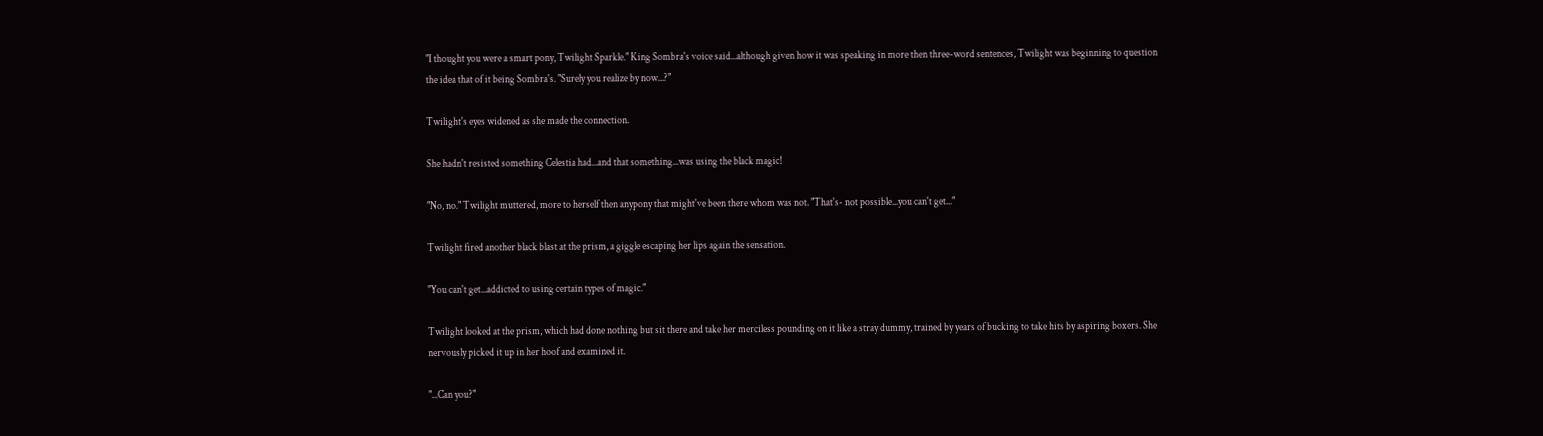"I thought you were a smart pony, Twilight Sparkle." King Sombra's voice said...although given how it was speaking in more then three-word sentences, Twilight was beginning to question the idea that of it being Sombra's. "Surely you realize by now...?"

Twilight's eyes widened as she made the connection.

She hadn't resisted something Celestia had...and that something...was using the black magic!

"No, no." Twilight muttered, more to herself then anypony that might've been there whom was not. "That's- not possible...you can't get..."

Twilight fired another black blast at the prism, a giggle escaping her lips again the sensation.

"You can't get...addicted to using certain types of magic."

Twilight looked at the prism, which had done nothing but sit there and take her merciless pounding on it like a stray dummy, trained by years of bucking to take hits by aspiring boxers. She nervously picked it up in her hoof and examined it.

"...Can you?"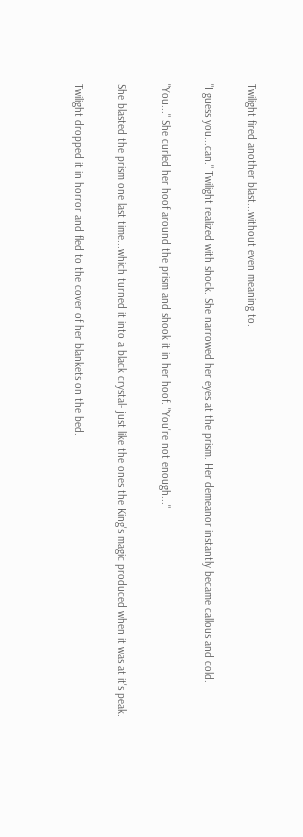Twilight fired another blast...without even meaning to.

"I guess you...can." Twilight realized with shock. She narrowed her eyes at the prism. Her demeanor instantly became callous and cold.

"You..." She curled her hoof around the prism and shook it in her hoof. "You're not enough..."

She blasted the prism one last time...which turned it into a black crystal- just like the ones the King's magic produced when it was at it's peak.

Twilight dropped it in horror and fled to the cover of her blankets on the bed.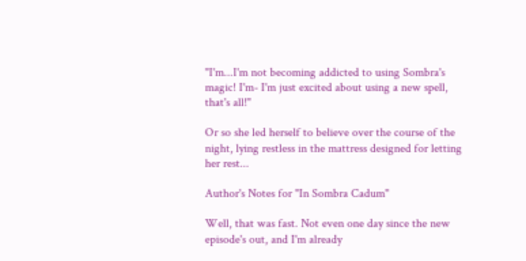"I'm...I'm not becoming addicted to using Sombra's magic! I'm- I'm just excited about using a new spell, that's all!"

Or so she led herself to believe over the course of the night, lying restless in the mattress designed for letting her rest...

Author's Notes for "In Sombra Cadum"

Well, that was fast. Not even one day since the new episode's out, and I'm already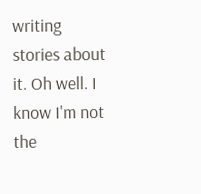writing stories about it. Oh well. I know I'm not the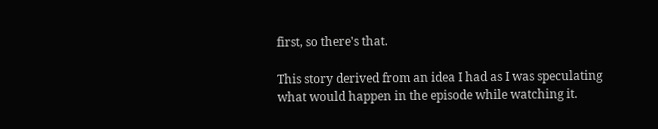first, so there's that.

This story derived from an idea I had as I was speculating what would happen in the episode while watching it.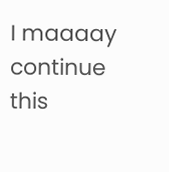I maaaay continue this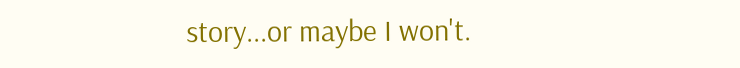story...or maybe I won't.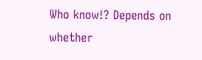Who know!? Depends on whether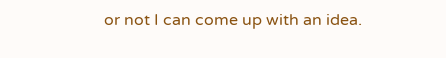or not I can come up with an idea.